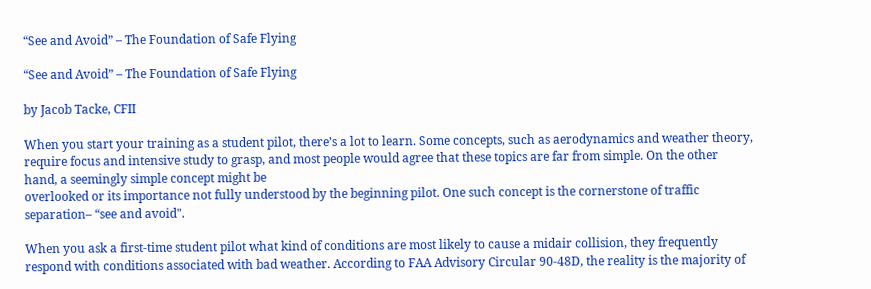“See and Avoid” – The Foundation of Safe Flying

“See and Avoid” – The Foundation of Safe Flying

by Jacob Tacke, CFII

When you start your training as a student pilot, there’s a lot to learn. Some concepts, such as aerodynamics and weather theory, require focus and intensive study to grasp, and most people would agree that these topics are far from simple. On the other hand, a seemingly simple concept might be
overlooked or its importance not fully understood by the beginning pilot. One such concept is the cornerstone of traffic separation– “see and avoid".

When you ask a first-time student pilot what kind of conditions are most likely to cause a midair collision, they frequently respond with conditions associated with bad weather. According to FAA Advisory Circular 90-48D, the reality is the majority of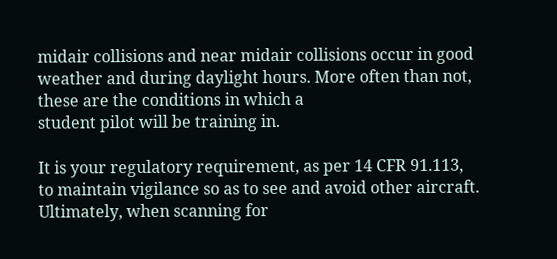midair collisions and near midair collisions occur in good weather and during daylight hours. More often than not, these are the conditions in which a
student pilot will be training in.

It is your regulatory requirement, as per 14 CFR 91.113, to maintain vigilance so as to see and avoid other aircraft. Ultimately, when scanning for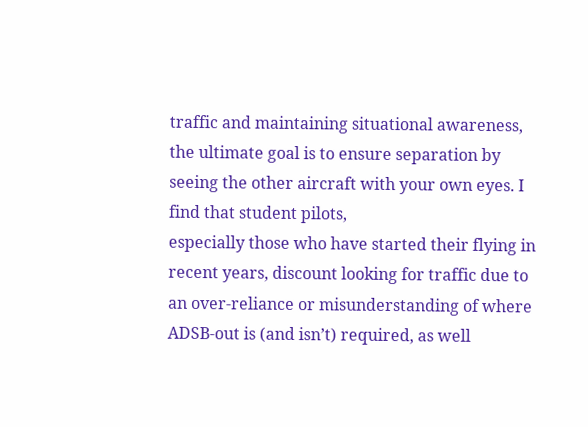traffic and maintaining situational awareness, the ultimate goal is to ensure separation by seeing the other aircraft with your own eyes. I find that student pilots,
especially those who have started their flying in recent years, discount looking for traffic due to an over-reliance or misunderstanding of where ADSB-out is (and isn’t) required, as well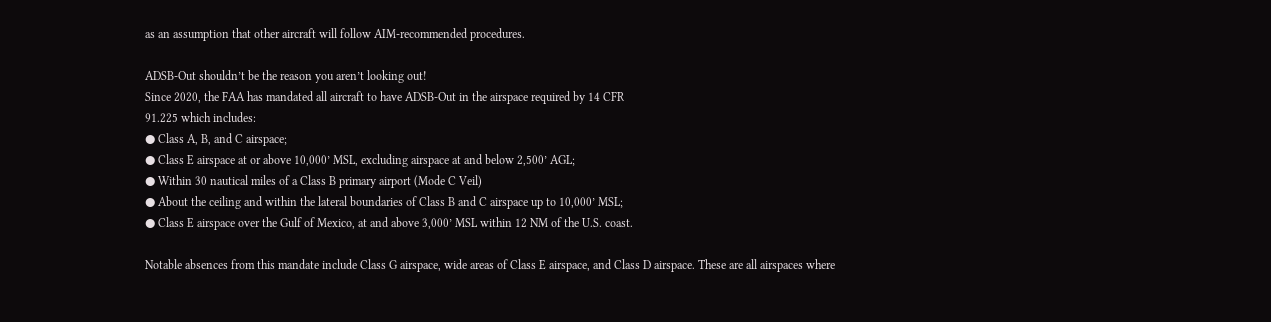as an assumption that other aircraft will follow AIM-recommended procedures.

ADSB-Out shouldn’t be the reason you aren’t looking out!
Since 2020, the FAA has mandated all aircraft to have ADSB-Out in the airspace required by 14 CFR
91.225 which includes:
● Class A, B, and C airspace;
● Class E airspace at or above 10,000’ MSL, excluding airspace at and below 2,500’ AGL;
● Within 30 nautical miles of a Class B primary airport (Mode C Veil)
● About the ceiling and within the lateral boundaries of Class B and C airspace up to 10,000’ MSL;
● Class E airspace over the Gulf of Mexico, at and above 3,000’ MSL within 12 NM of the U.S. coast.

Notable absences from this mandate include Class G airspace, wide areas of Class E airspace, and Class D airspace. These are all airspaces where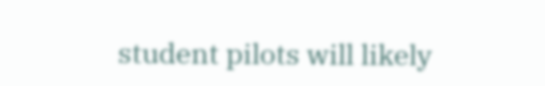student pilots will likely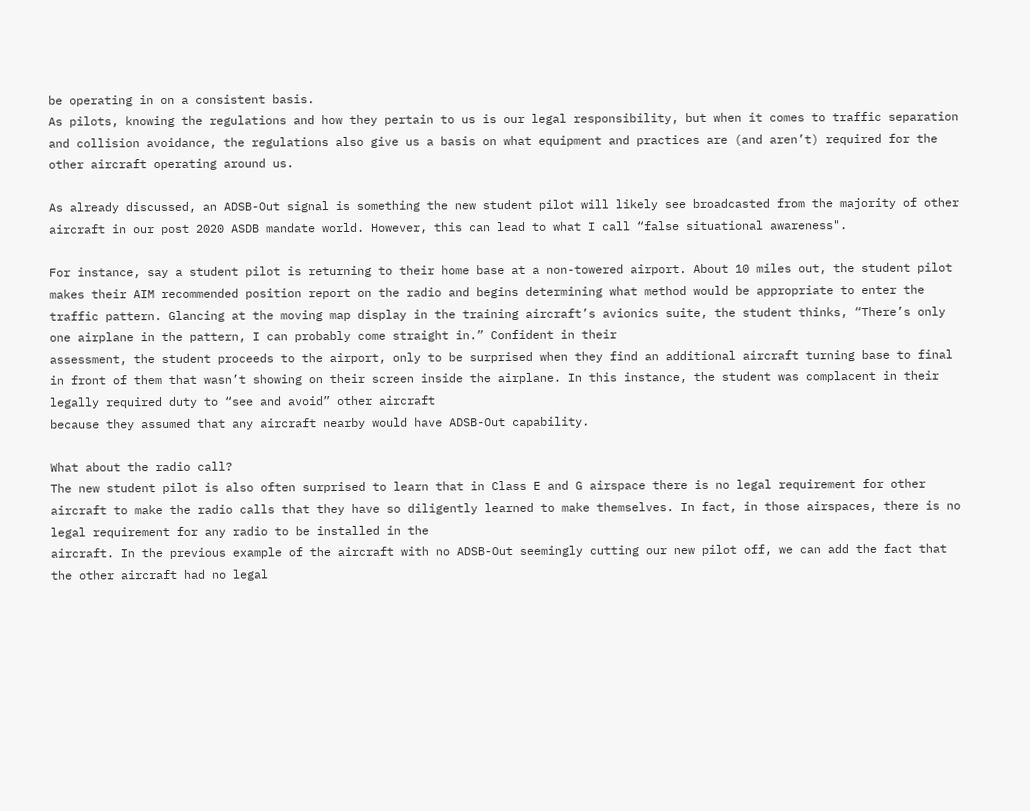be operating in on a consistent basis.
As pilots, knowing the regulations and how they pertain to us is our legal responsibility, but when it comes to traffic separation and collision avoidance, the regulations also give us a basis on what equipment and practices are (and aren’t) required for the other aircraft operating around us.

As already discussed, an ADSB-Out signal is something the new student pilot will likely see broadcasted from the majority of other aircraft in our post 2020 ASDB mandate world. However, this can lead to what I call “false situational awareness".

For instance, say a student pilot is returning to their home base at a non-towered airport. About 10 miles out, the student pilot makes their AIM recommended position report on the radio and begins determining what method would be appropriate to enter the traffic pattern. Glancing at the moving map display in the training aircraft’s avionics suite, the student thinks, “There’s only one airplane in the pattern, I can probably come straight in.” Confident in their
assessment, the student proceeds to the airport, only to be surprised when they find an additional aircraft turning base to final in front of them that wasn’t showing on their screen inside the airplane. In this instance, the student was complacent in their legally required duty to “see and avoid” other aircraft
because they assumed that any aircraft nearby would have ADSB-Out capability.

What about the radio call?
The new student pilot is also often surprised to learn that in Class E and G airspace there is no legal requirement for other aircraft to make the radio calls that they have so diligently learned to make themselves. In fact, in those airspaces, there is no legal requirement for any radio to be installed in the
aircraft. In the previous example of the aircraft with no ADSB-Out seemingly cutting our new pilot off, we can add the fact that the other aircraft had no legal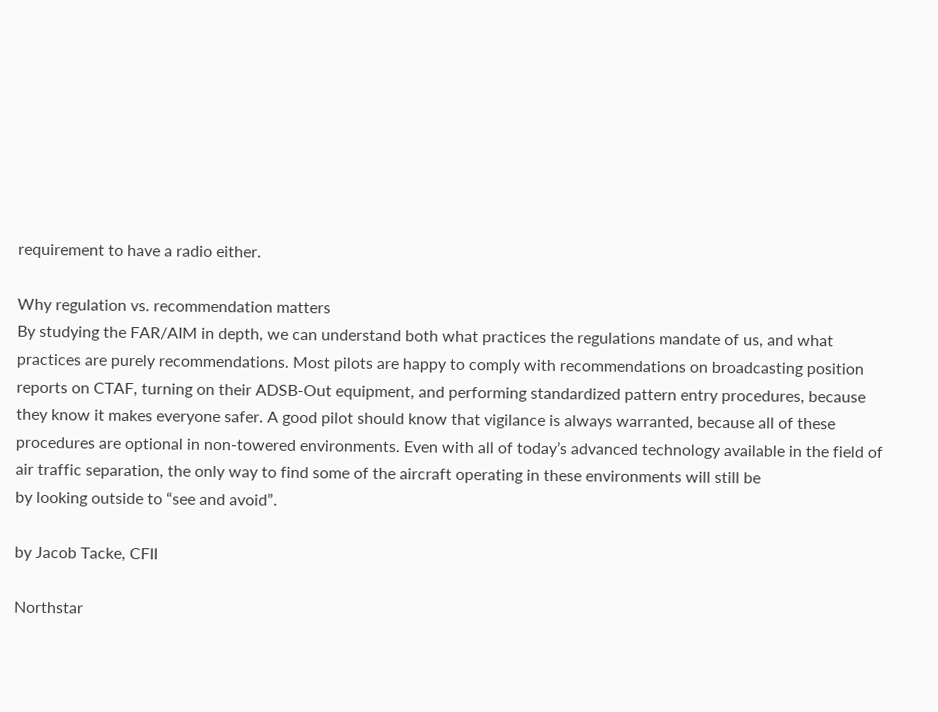requirement to have a radio either.

Why regulation vs. recommendation matters
By studying the FAR/AIM in depth, we can understand both what practices the regulations mandate of us, and what practices are purely recommendations. Most pilots are happy to comply with recommendations on broadcasting position reports on CTAF, turning on their ADSB-Out equipment, and performing standardized pattern entry procedures, because they know it makes everyone safer. A good pilot should know that vigilance is always warranted, because all of these procedures are optional in non-towered environments. Even with all of today’s advanced technology available in the field of air traffic separation, the only way to find some of the aircraft operating in these environments will still be
by looking outside to “see and avoid”.

by Jacob Tacke, CFII

Northstar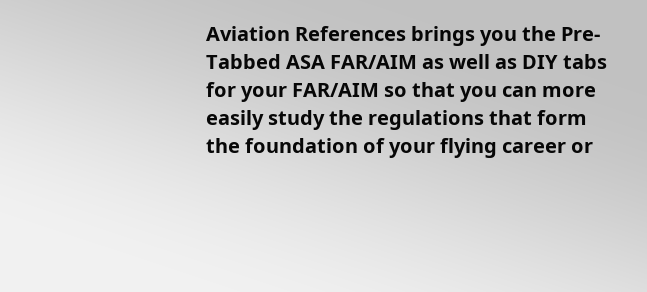Aviation References brings you the Pre-Tabbed ASA FAR/AIM as well as DIY tabs for your FAR/AIM so that you can more easily study the regulations that form the foundation of your flying career or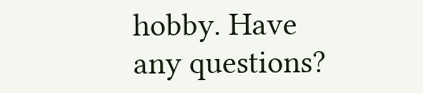hobby. Have any questions?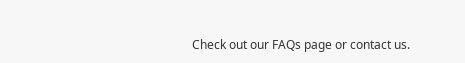Check out our FAQs page or contact us.